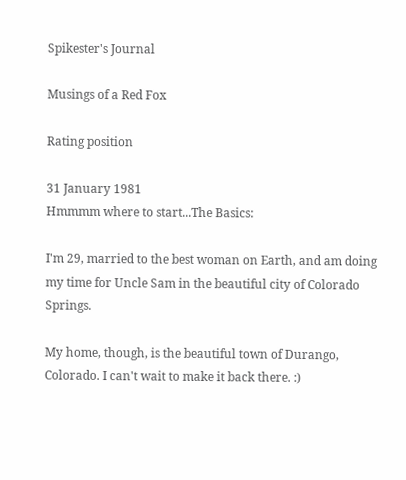Spikester's Journal

Musings of a Red Fox

Rating position

31 January 1981
Hmmmm where to start...The Basics:

I'm 29, married to the best woman on Earth, and am doing my time for Uncle Sam in the beautiful city of Colorado Springs.

My home, though, is the beautiful town of Durango, Colorado. I can't wait to make it back there. :)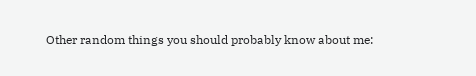Other random things you should probably know about me: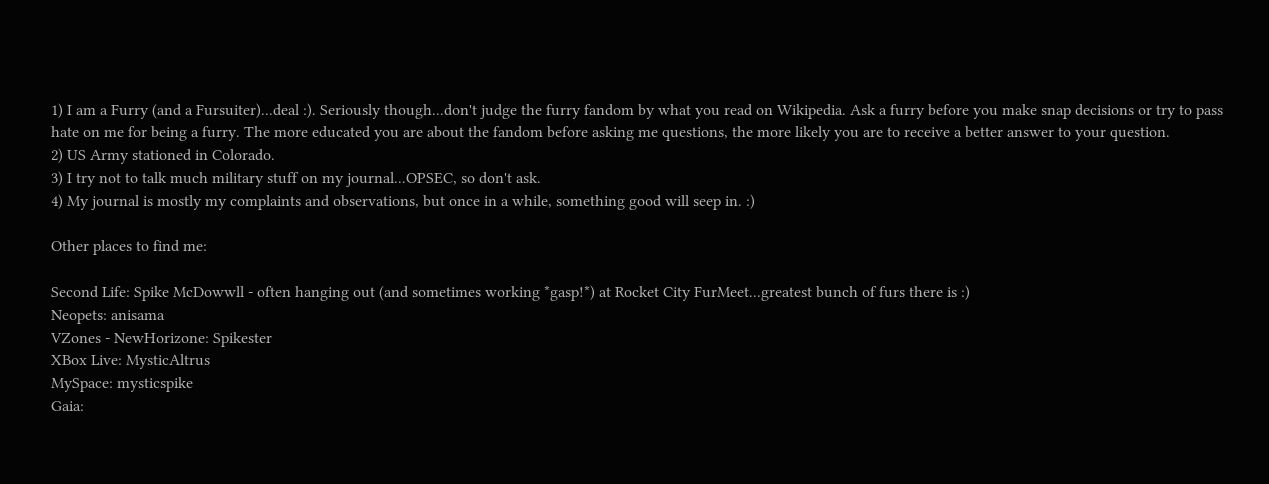1) I am a Furry (and a Fursuiter)...deal :). Seriously though...don't judge the furry fandom by what you read on Wikipedia. Ask a furry before you make snap decisions or try to pass hate on me for being a furry. The more educated you are about the fandom before asking me questions, the more likely you are to receive a better answer to your question.
2) US Army stationed in Colorado.
3) I try not to talk much military stuff on my journal...OPSEC, so don't ask.
4) My journal is mostly my complaints and observations, but once in a while, something good will seep in. :)

Other places to find me:

Second Life: Spike McDowwll - often hanging out (and sometimes working *gasp!*) at Rocket City FurMeet...greatest bunch of furs there is :)
Neopets: anisama
VZones - NewHorizone: Spikester
XBox Live: MysticAltrus
MySpace: mysticspike
Gaia: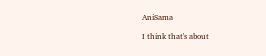AniSama

I think that's about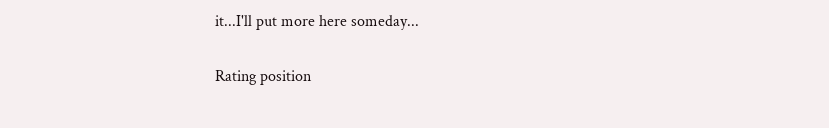it...I'll put more here someday...

Rating position